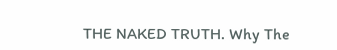THE NAKED TRUTH. Why The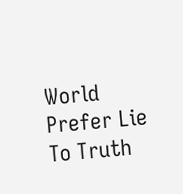World Prefer Lie To Truth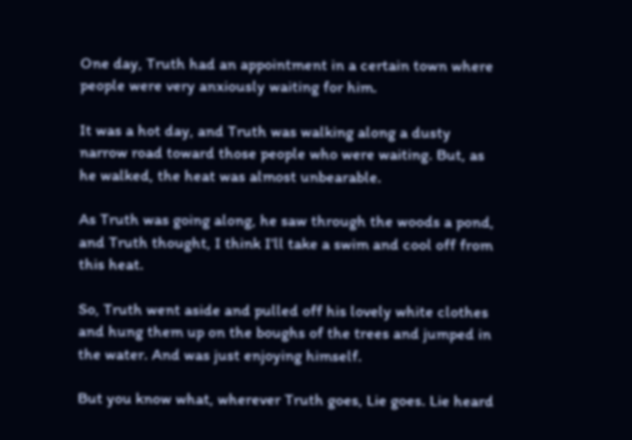One day, Truth had an appointment in a certain town where people were very anxiously waiting for him.

It was a hot day, and Truth was walking along a dusty narrow road toward those people who were waiting. But, as he walked, the heat was almost unbearable.

As Truth was going along, he saw through the woods a pond, and Truth thought, I think I’ll take a swim and cool off from this heat.

So, Truth went aside and pulled off his lovely white clothes and hung them up on the boughs of the trees and jumped in the water. And was just enjoying himself.

But you know what, wherever Truth goes, Lie goes. Lie heard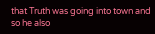that Truth was going into town and so he also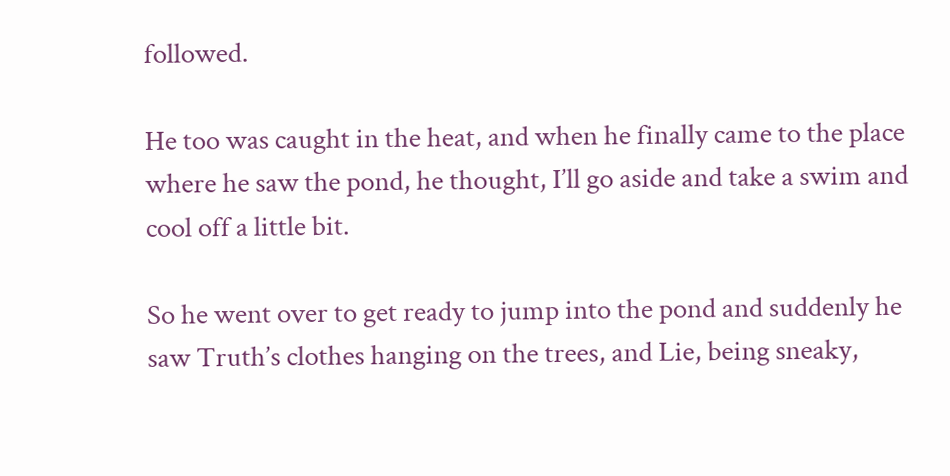followed.

He too was caught in the heat, and when he finally came to the place where he saw the pond, he thought, I’ll go aside and take a swim and cool off a little bit.

So he went over to get ready to jump into the pond and suddenly he saw Truth’s clothes hanging on the trees, and Lie, being sneaky,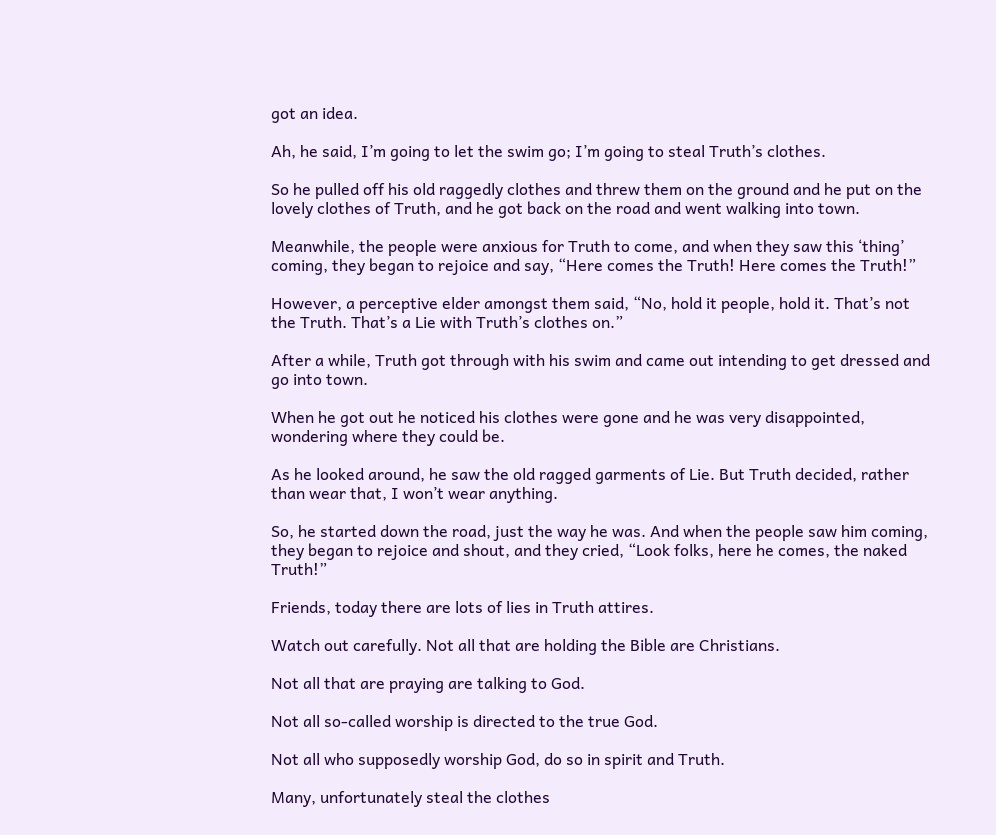got an idea.

Ah, he said, I’m going to let the swim go; I’m going to steal Truth’s clothes.

So he pulled off his old raggedly clothes and threw them on the ground and he put on the lovely clothes of Truth, and he got back on the road and went walking into town.

Meanwhile, the people were anxious for Truth to come, and when they saw this ‘thing’ coming, they began to rejoice and say, “Here comes the Truth! Here comes the Truth!”

However, a perceptive elder amongst them said, “No, hold it people, hold it. That’s not the Truth. That’s a Lie with Truth’s clothes on.”

After a while, Truth got through with his swim and came out intending to get dressed and go into town.

When he got out he noticed his clothes were gone and he was very disappointed, wondering where they could be.

As he looked around, he saw the old ragged garments of Lie. But Truth decided, rather than wear that, I won’t wear anything.

So, he started down the road, just the way he was. And when the people saw him coming, they began to rejoice and shout, and they cried, “Look folks, here he comes, the naked Truth!”

Friends, today there are lots of lies in Truth attires.

Watch out carefully. Not all that are holding the Bible are Christians.

Not all that are praying are talking to God.

Not all so-called worship is directed to the true God.

Not all who supposedly worship God, do so in spirit and Truth.

Many, unfortunately steal the clothes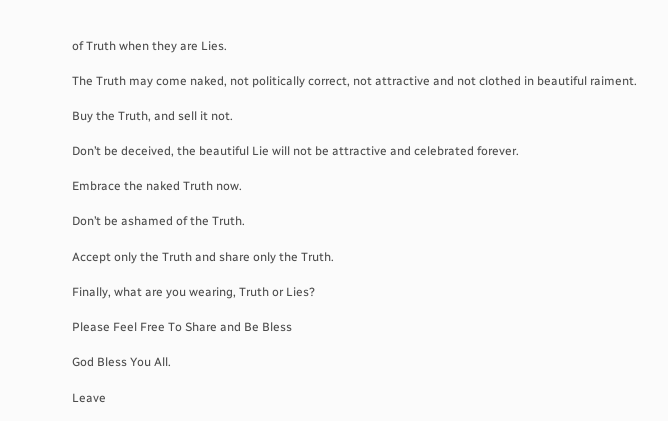of Truth when they are Lies.

The Truth may come naked, not politically correct, not attractive and not clothed in beautiful raiment.

Buy the Truth, and sell it not.

Don’t be deceived, the beautiful Lie will not be attractive and celebrated forever.

Embrace the naked Truth now.

Don’t be ashamed of the Truth.

Accept only the Truth and share only the Truth.

Finally, what are you wearing, Truth or Lies?

Please Feel Free To Share and Be Bless

God Bless You All.

Leave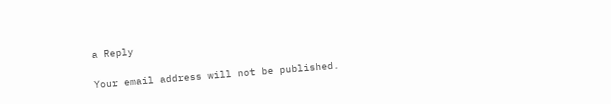a Reply

Your email address will not be published.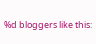%d bloggers like this: